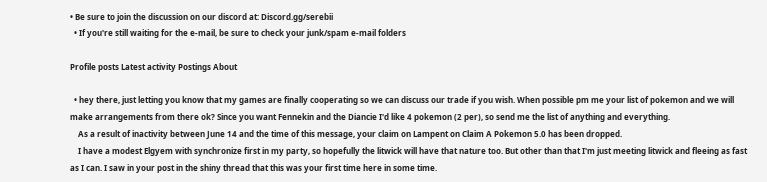• Be sure to join the discussion on our discord at: Discord.gg/serebii
  • If you're still waiting for the e-mail, be sure to check your junk/spam e-mail folders

Profile posts Latest activity Postings About

  • hey there, just letting you know that my games are finally cooperating so we can discuss our trade if you wish. When possible pm me your list of pokemon and we will make arrangements from there ok? Since you want Fennekin and the Diancie I'd like 4 pokemon (2 per), so send me the list of anything and everything.
    As a result of inactivity between June 14 and the time of this message, your claim on Lampent on Claim A Pokemon 5.0 has been dropped.
    I have a modest Elgyem with synchronize first in my party, so hopefully the litwick will have that nature too. But other than that I'm just meeting litwick and fleeing as fast as I can. I saw in your post in the shiny thread that this was your first time here in some time.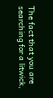The fact that you are searching for a litwick,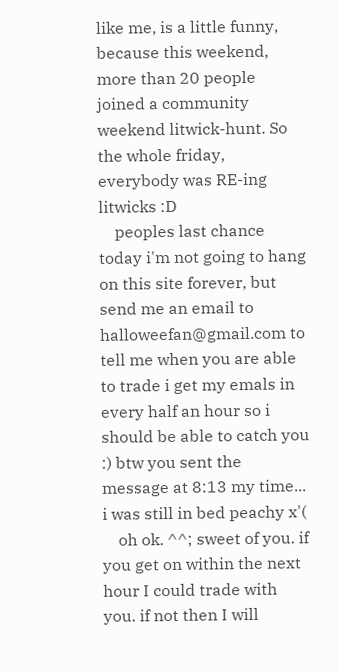like me, is a little funny, because this weekend, more than 20 people joined a community weekend litwick-hunt. So the whole friday, everybody was RE-ing litwicks :D
    peoples last chance today i'm not going to hang on this site forever, but send me an email to halloweefan@gmail.com to tell me when you are able to trade i get my emals in every half an hour so i should be able to catch you :) btw you sent the message at 8:13 my time... i was still in bed peachy x'(
    oh ok. ^^; sweet of you. if you get on within the next hour I could trade with you. if not then I will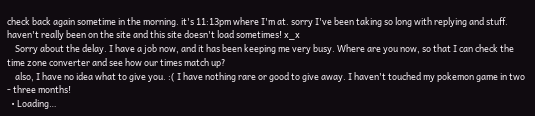check back again sometime in the morning. it's 11:13pm where I'm at. sorry I've been taking so long with replying and stuff. haven't really been on the site and this site doesn't load sometimes! x_x
    Sorry about the delay. I have a job now, and it has been keeping me very busy. Where are you now, so that I can check the time zone converter and see how our times match up?
    also, I have no idea what to give you. :( I have nothing rare or good to give away. I haven't touched my pokemon game in two - three months!
  • Loading…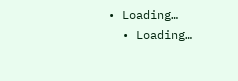• Loading…
  • Loading…